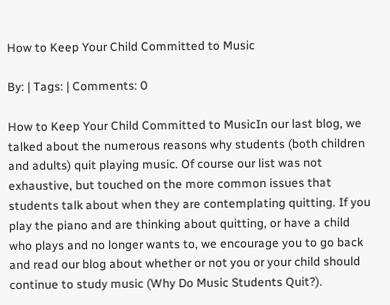How to Keep Your Child Committed to Music

By: | Tags: | Comments: 0

How to Keep Your Child Committed to MusicIn our last blog, we talked about the numerous reasons why students (both children and adults) quit playing music. Of course our list was not exhaustive, but touched on the more common issues that students talk about when they are contemplating quitting. If you play the piano and are thinking about quitting, or have a child who plays and no longer wants to, we encourage you to go back and read our blog about whether or not you or your child should continue to study music (Why Do Music Students Quit?).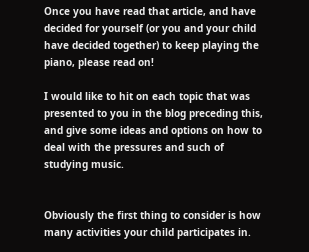Once you have read that article, and have decided for yourself (or you and your child have decided together) to keep playing the piano, please read on!

I would like to hit on each topic that was presented to you in the blog preceding this, and give some ideas and options on how to deal with the pressures and such of studying music.


Obviously the first thing to consider is how many activities your child participates in.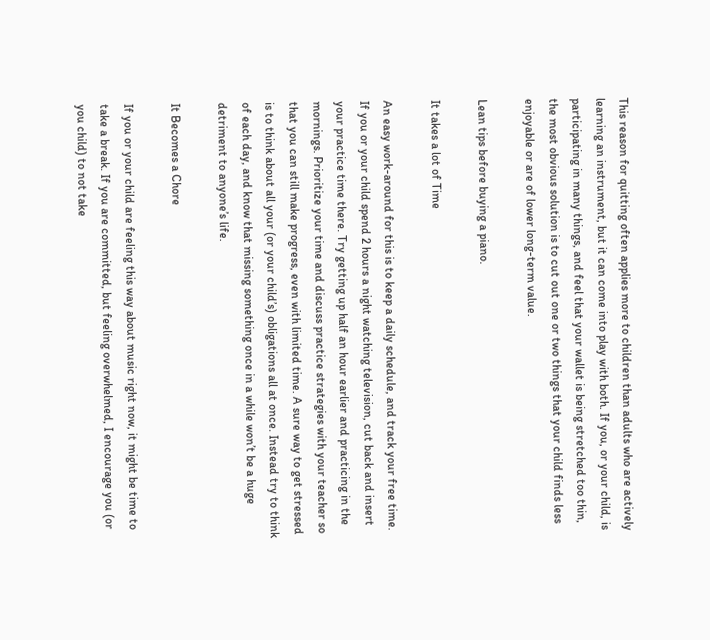This reason for quitting often applies more to children than adults who are actively learning an instrument, but it can come into play with both. If you, or your child, is participating in many things, and feel that your wallet is being stretched too thin, the most obvious solution is to cut out one or two things that your child finds less enjoyable or are of lower long-term value.

Lean tips before buying a piano.

It takes a lot of Time

An easy work-around for this is to keep a daily schedule, and track your free time. If you or your child spend 2 hours a night watching television, cut back and insert your practice time there. Try getting up half an hour earlier and practicing in the mornings. Prioritize your time and discuss practice strategies with your teacher so that you can still make progress, even with limited time. A sure way to get stressed is to think about all your (or your child’s) obligations all at once. Instead try to think of each day, and know that missing something once in a while won’t be a huge detriment to anyone’s life.

It Becomes a Chore

If you or your child are feeling this way about music right now, it might be time to take a break. If you are committed, but feeling overwhelmed, I encourage you (or you child) to not take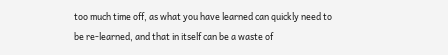too much time off, as what you have learned can quickly need to be re-learned, and that in itself can be a waste of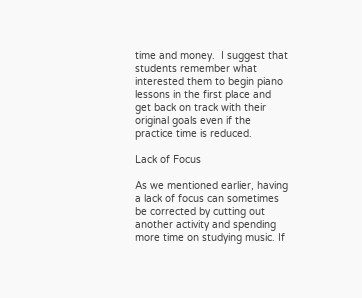time and money.  I suggest that students remember what interested them to begin piano lessons in the first place and get back on track with their original goals even if the practice time is reduced.

Lack of Focus

As we mentioned earlier, having a lack of focus can sometimes be corrected by cutting out another activity and spending more time on studying music. If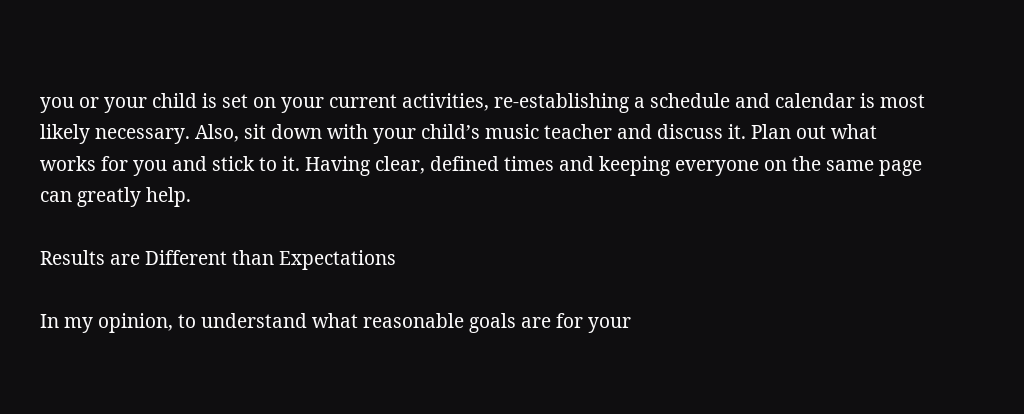you or your child is set on your current activities, re-establishing a schedule and calendar is most likely necessary. Also, sit down with your child’s music teacher and discuss it. Plan out what works for you and stick to it. Having clear, defined times and keeping everyone on the same page can greatly help.

Results are Different than Expectations

In my opinion, to understand what reasonable goals are for your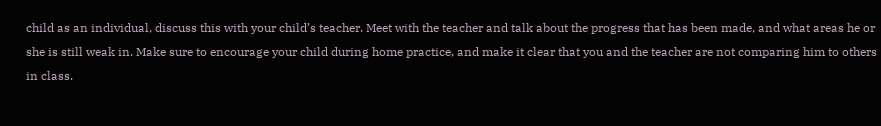child as an individual, discuss this with your child’s teacher. Meet with the teacher and talk about the progress that has been made, and what areas he or she is still weak in. Make sure to encourage your child during home practice, and make it clear that you and the teacher are not comparing him to others in class.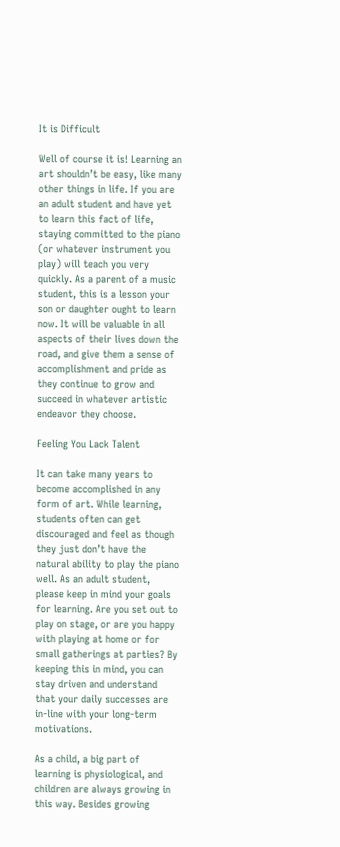It is Difficult

Well of course it is! Learning an art shouldn’t be easy, like many other things in life. If you are an adult student and have yet to learn this fact of life, staying committed to the piano (or whatever instrument you play) will teach you very quickly. As a parent of a music student, this is a lesson your son or daughter ought to learn now. It will be valuable in all aspects of their lives down the road, and give them a sense of accomplishment and pride as they continue to grow and succeed in whatever artistic endeavor they choose.

Feeling You Lack Talent

It can take many years to become accomplished in any form of art. While learning, students often can get discouraged and feel as though they just don’t have the natural ability to play the piano well. As an adult student, please keep in mind your goals for learning. Are you set out to play on stage, or are you happy with playing at home or for small gatherings at parties? By keeping this in mind, you can stay driven and understand that your daily successes are in-line with your long-term motivations.

As a child, a big part of learning is physiological, and children are always growing in this way. Besides growing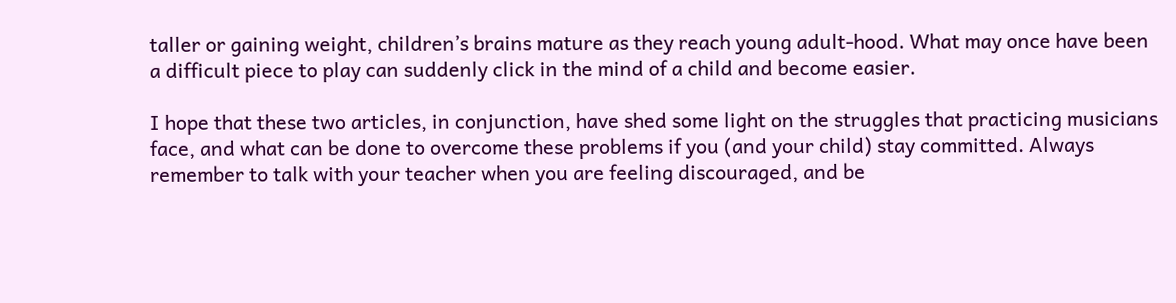taller or gaining weight, children’s brains mature as they reach young adult-hood. What may once have been a difficult piece to play can suddenly click in the mind of a child and become easier.

I hope that these two articles, in conjunction, have shed some light on the struggles that practicing musicians face, and what can be done to overcome these problems if you (and your child) stay committed. Always remember to talk with your teacher when you are feeling discouraged, and be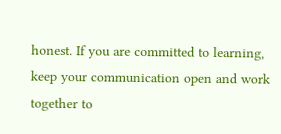honest. If you are committed to learning, keep your communication open and work together to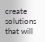create solutions that will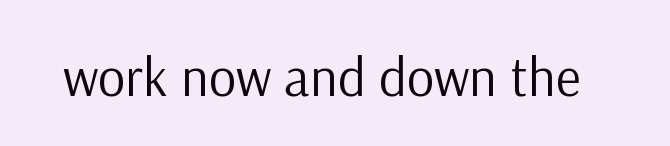work now and down the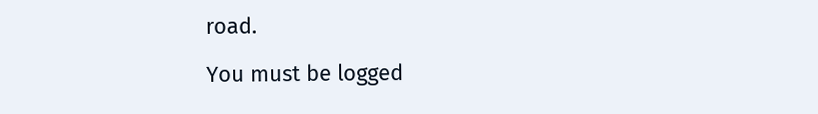road.

You must be logged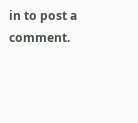in to post a comment.